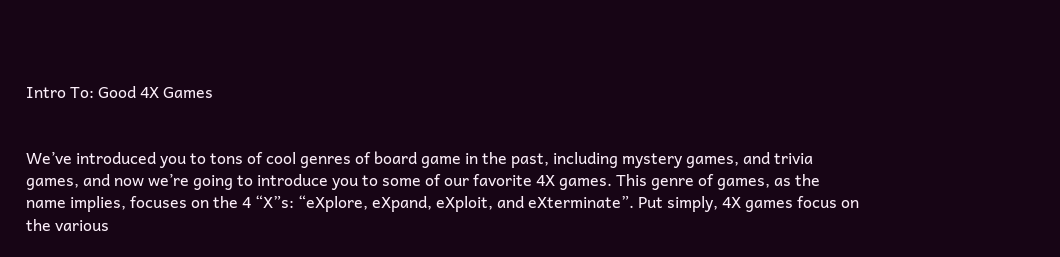Intro To: Good 4X Games


We’ve introduced you to tons of cool genres of board game in the past, including mystery games, and trivia games, and now we’re going to introduce you to some of our favorite 4X games. This genre of games, as the name implies, focuses on the 4 “X”s: “eXplore, eXpand, eXploit, and eXterminate”. Put simply, 4X games focus on the various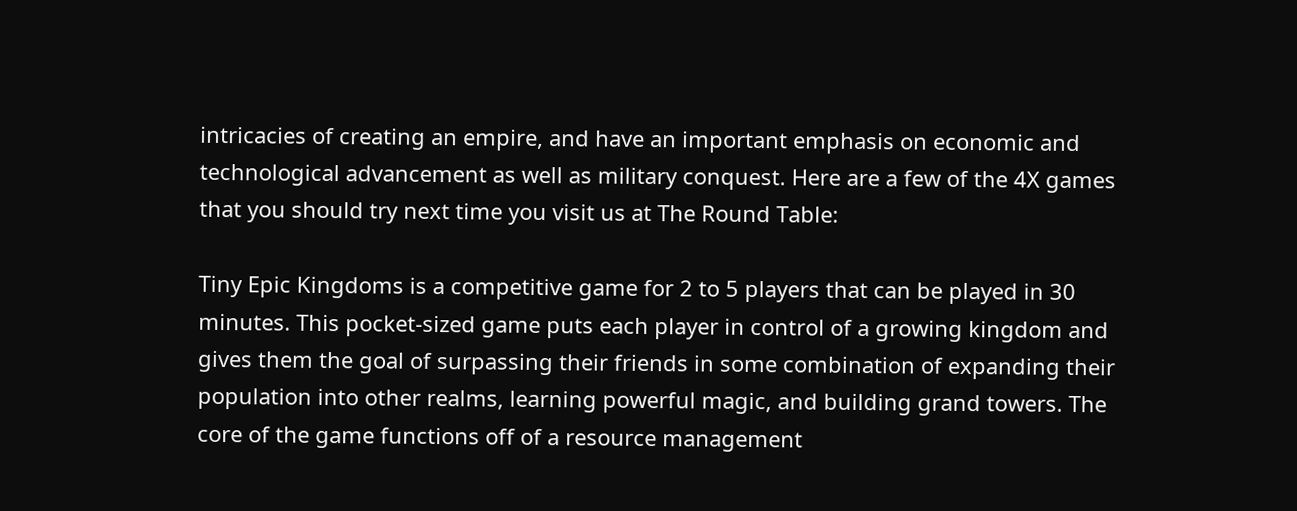intricacies of creating an empire, and have an important emphasis on economic and technological advancement as well as military conquest. Here are a few of the 4X games that you should try next time you visit us at The Round Table:

Tiny Epic Kingdoms is a competitive game for 2 to 5 players that can be played in 30 minutes. This pocket-sized game puts each player in control of a growing kingdom and gives them the goal of surpassing their friends in some combination of expanding their population into other realms, learning powerful magic, and building grand towers. The core of the game functions off of a resource management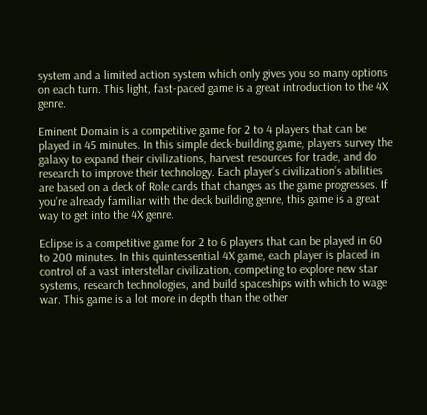system and a limited action system which only gives you so many options on each turn. This light, fast-paced game is a great introduction to the 4X genre.

Eminent Domain is a competitive game for 2 to 4 players that can be played in 45 minutes. In this simple deck-building game, players survey the galaxy to expand their civilizations, harvest resources for trade, and do research to improve their technology. Each player’s civilization’s abilities are based on a deck of Role cards that changes as the game progresses. If you’re already familiar with the deck building genre, this game is a great way to get into the 4X genre.

Eclipse is a competitive game for 2 to 6 players that can be played in 60 to 200 minutes. In this quintessential 4X game, each player is placed in control of a vast interstellar civilization, competing to explore new star systems, research technologies, and build spaceships with which to wage war. This game is a lot more in depth than the other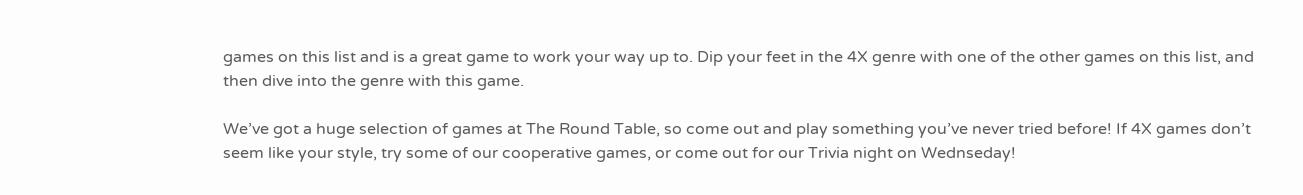games on this list and is a great game to work your way up to. Dip your feet in the 4X genre with one of the other games on this list, and then dive into the genre with this game.

We’ve got a huge selection of games at The Round Table, so come out and play something you’ve never tried before! If 4X games don’t seem like your style, try some of our cooperative games, or come out for our Trivia night on Wednseday!